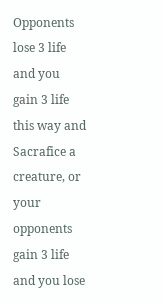Opponents lose 3 life and you gain 3 life this way and Sacrafice a creature, or your opponents gain 3 life and you lose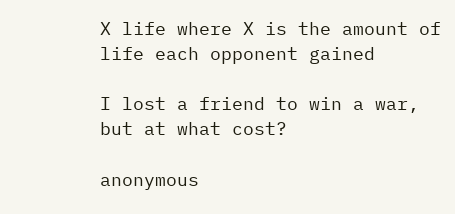X life where X is the amount of life each opponent gained

I lost a friend to win a war, but at what cost?

anonymous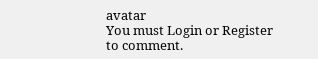avatar
You must Login or Register to comment.